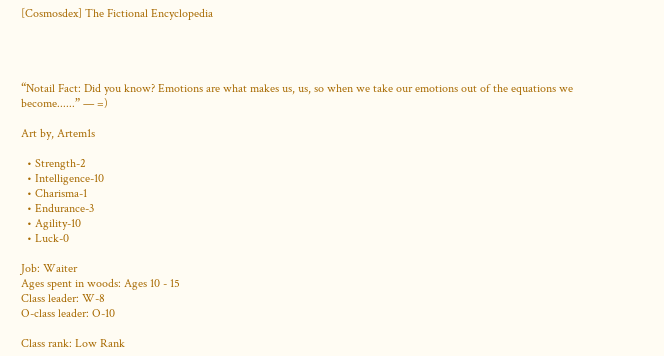[Cosmosdex] The Fictional Encyclopedia




“Notail Fact: Did you know? Emotions are what makes us, us, so when we take our emotions out of the equations we become......” — =)

Art by, Artem1s

  • Strength-2
  • Intelligence-10
  • Charisma-1
  • Endurance-3
  • Agility-10
  • Luck-0

Job: Waiter
Ages spent in woods: Ages 10 - 15
Class leader: W-8
O-class leader: O-10

Class rank: Low Rank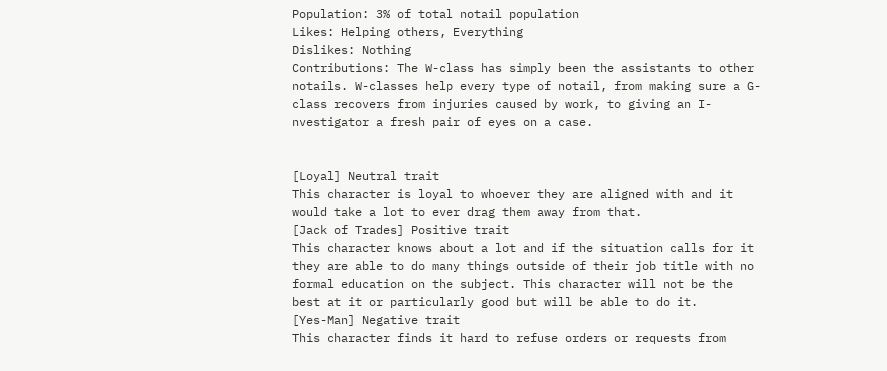Population: 3% of total notail population
Likes: Helping others, Everything
Dislikes: Nothing
Contributions: The W-class has simply been the assistants to other notails. W-classes help every type of notail, from making sure a G-class recovers from injuries caused by work, to giving an I-nvestigator a fresh pair of eyes on a case.


[Loyal] Neutral trait
This character is loyal to whoever they are aligned with and it would take a lot to ever drag them away from that.
[Jack of Trades] Positive trait
This character knows about a lot and if the situation calls for it they are able to do many things outside of their job title with no formal education on the subject. This character will not be the best at it or particularly good but will be able to do it.
[Yes-Man] Negative trait
This character finds it hard to refuse orders or requests from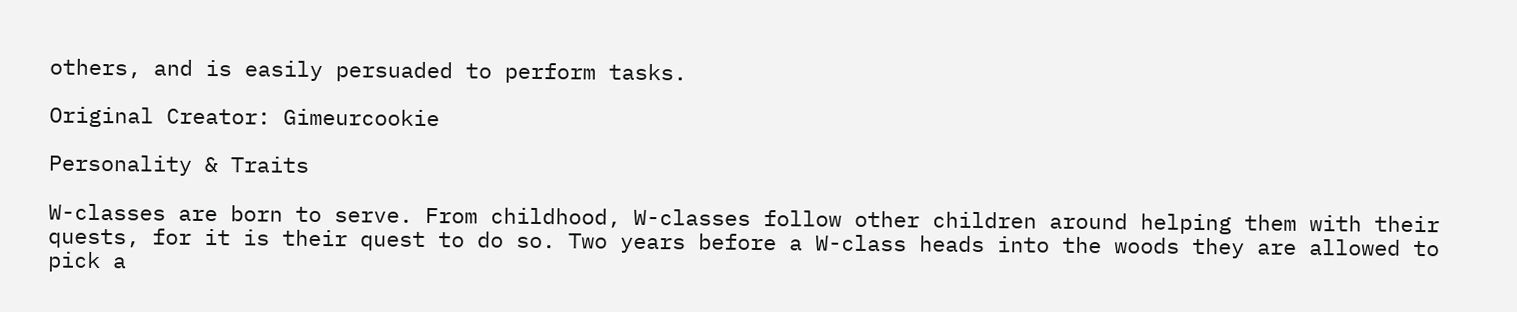others, and is easily persuaded to perform tasks.

Original Creator: Gimeurcookie

Personality & Traits

W-classes are born to serve. From childhood, W-classes follow other children around helping them with their quests, for it is their quest to do so. Two years before a W-class heads into the woods they are allowed to pick a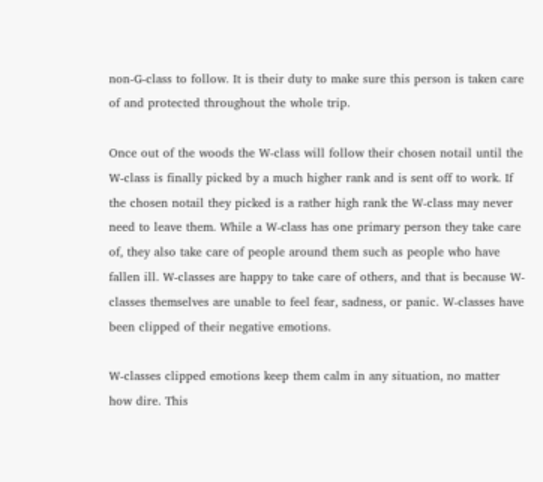non-G-class to follow. It is their duty to make sure this person is taken care of and protected throughout the whole trip.

Once out of the woods the W-class will follow their chosen notail until the W-class is finally picked by a much higher rank and is sent off to work. If the chosen notail they picked is a rather high rank the W-class may never need to leave them. While a W-class has one primary person they take care of, they also take care of people around them such as people who have fallen ill. W-classes are happy to take care of others, and that is because W-classes themselves are unable to feel fear, sadness, or panic. W-classes have been clipped of their negative emotions.

W-classes clipped emotions keep them calm in any situation, no matter how dire. This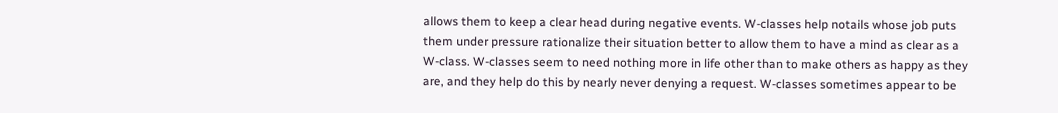allows them to keep a clear head during negative events. W-classes help notails whose job puts them under pressure rationalize their situation better to allow them to have a mind as clear as a W-class. W-classes seem to need nothing more in life other than to make others as happy as they are, and they help do this by nearly never denying a request. W-classes sometimes appear to be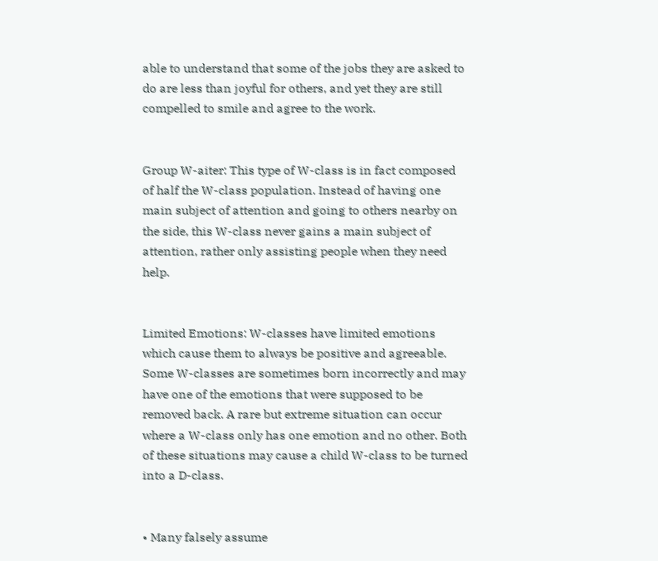able to understand that some of the jobs they are asked to do are less than joyful for others, and yet they are still compelled to smile and agree to the work.


Group W-aiter: This type of W-class is in fact composed of half the W-class population. Instead of having one main subject of attention and going to others nearby on the side, this W-class never gains a main subject of attention, rather only assisting people when they need help.


Limited Emotions: W-classes have limited emotions which cause them to always be positive and agreeable. Some W-classes are sometimes born incorrectly and may have one of the emotions that were supposed to be removed back. A rare but extreme situation can occur where a W-class only has one emotion and no other. Both of these situations may cause a child W-class to be turned into a D-class.


• Many falsely assume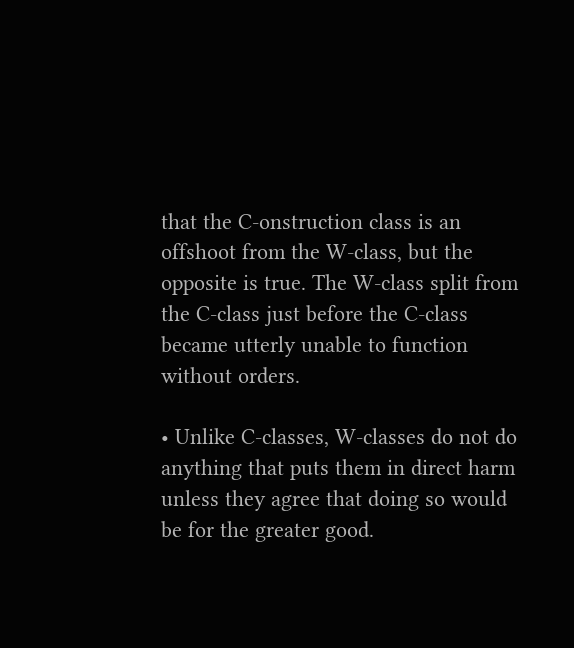that the C-onstruction class is an offshoot from the W-class, but the opposite is true. The W-class split from the C-class just before the C-class became utterly unable to function without orders.

• Unlike C-classes, W-classes do not do anything that puts them in direct harm unless they agree that doing so would be for the greater good.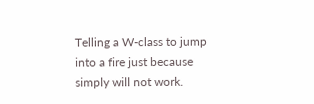Telling a W-class to jump into a fire just because simply will not work.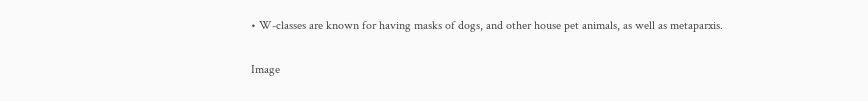• W-classes are known for having masks of dogs, and other house pet animals, as well as metaparxis.

Image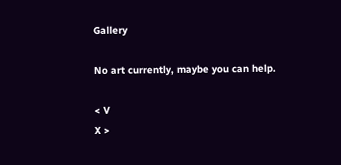Gallery

No art currently, maybe you can help.

< V
X >